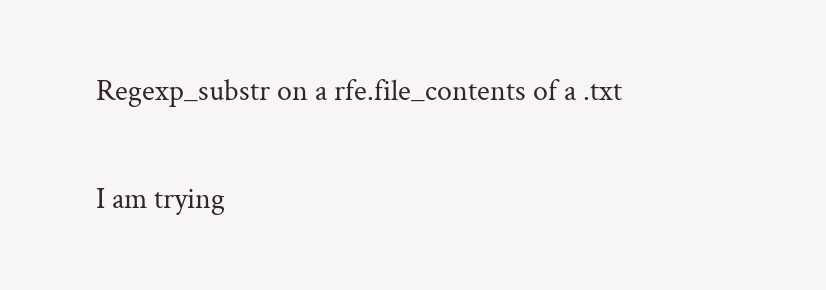Regexp_substr on a rfe.file_contents of a .txt


I am trying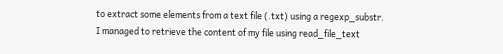to extract some elements from a text file (.txt) using a regexp_substr.
I managed to retrieve the content of my file using read_file_text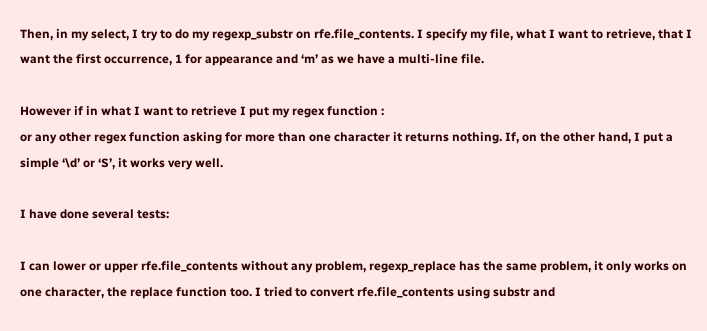Then, in my select, I try to do my regexp_substr on rfe.file_contents. I specify my file, what I want to retrieve, that I want the first occurrence, 1 for appearance and ‘m’ as we have a multi-line file.

However if in what I want to retrieve I put my regex function :
or any other regex function asking for more than one character it returns nothing. If, on the other hand, I put a simple ‘\d’ or ‘S’, it works very well.

I have done several tests:

I can lower or upper rfe.file_contents without any problem, regexp_replace has the same problem, it only works on one character, the replace function too. I tried to convert rfe.file_contents using substr and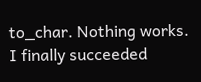to_char. Nothing works.
I finally succeeded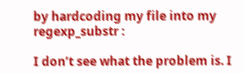by hardcoding my file into my regexp_substr :

I don’t see what the problem is. I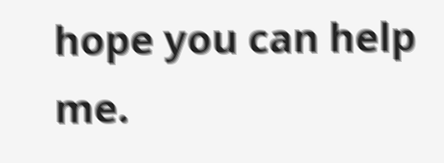hope you can help me.